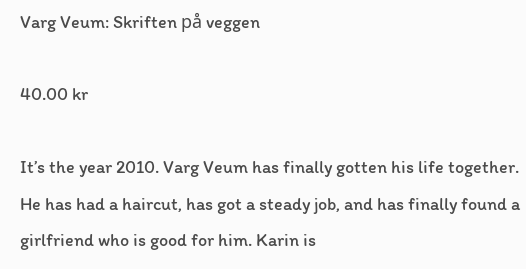Varg Veum: Skriften på veggen

40.00 kr

It’s the year 2010. Varg Veum has finally gotten his life together. He has had a haircut, has got a steady job, and has finally found a girlfriend who is good for him. Karin is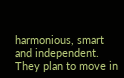harmonious, smart and independent. They plan to move in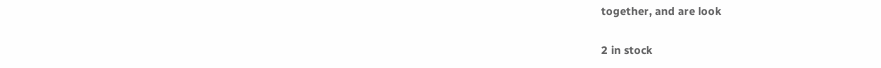together, and are look

2 in stock